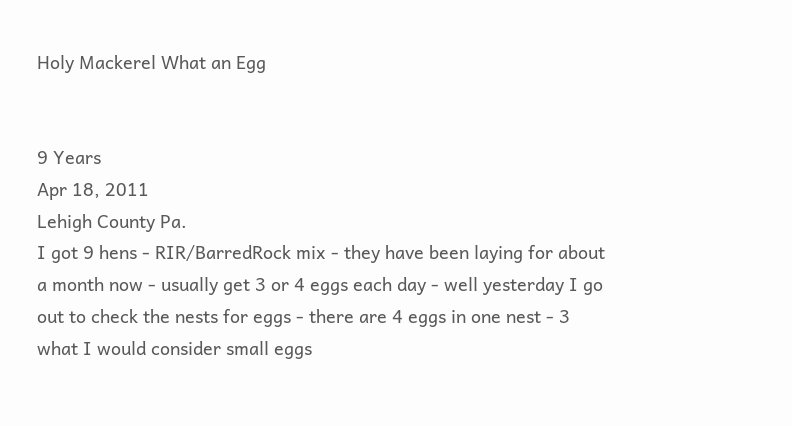Holy Mackerel What an Egg


9 Years
Apr 18, 2011
Lehigh County Pa.
I got 9 hens - RIR/BarredRock mix - they have been laying for about a month now - usually get 3 or 4 eggs each day - well yesterday I go out to check the nests for eggs - there are 4 eggs in one nest - 3 what I would consider small eggs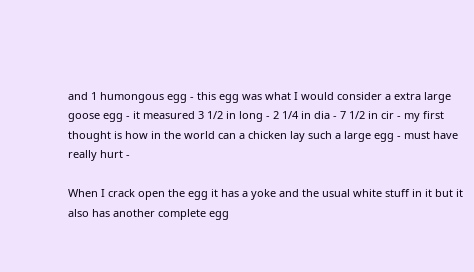and 1 humongous egg - this egg was what I would consider a extra large goose egg - it measured 3 1/2 in long - 2 1/4 in dia - 7 1/2 in cir - my first thought is how in the world can a chicken lay such a large egg - must have really hurt -

When I crack open the egg it has a yoke and the usual white stuff in it but it also has another complete egg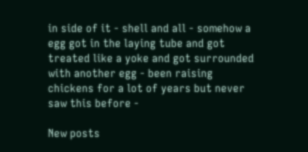in side of it - shell and all - somehow a egg got in the laying tube and got treated like a yoke and got surrounded with another egg - been raising chickens for a lot of years but never saw this before -

New posts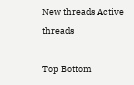New threads Active threads

Top Bottom